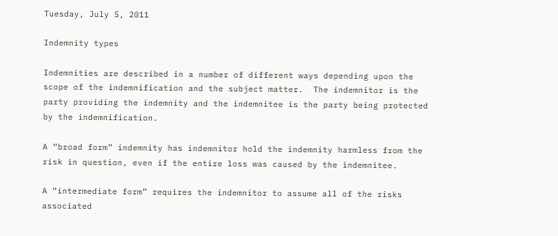Tuesday, July 5, 2011

Indemnity types

Indemnities are described in a number of different ways depending upon the scope of the indemnification and the subject matter.  The indemnitor is the party providing the indemnity and the indemnitee is the party being protected by the indemnification.

A “broad form” indemnity has indemnitor hold the indemnity harmless from the risk in question, even if the entire loss was caused by the indemnitee.

A “intermediate form” requires the indemnitor to assume all of the risks associated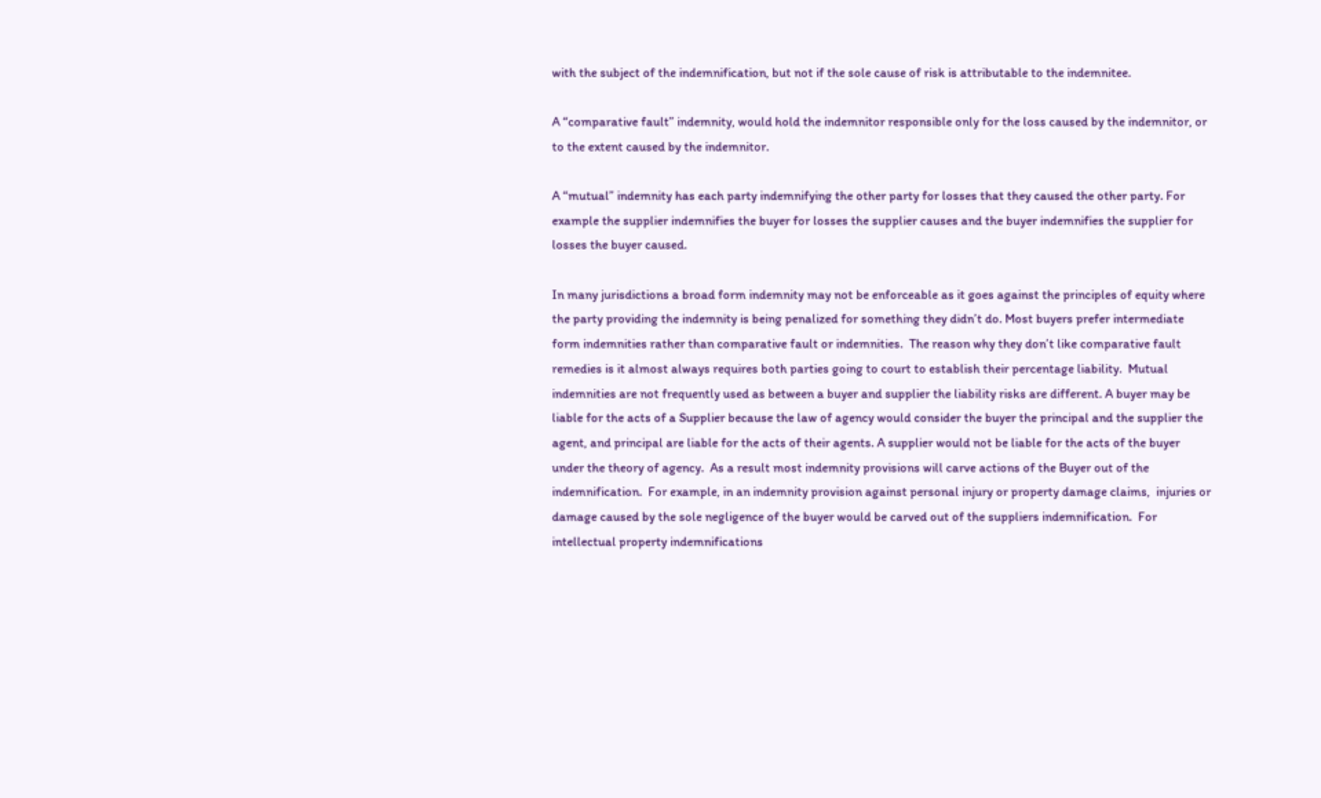with the subject of the indemnification, but not if the sole cause of risk is attributable to the indemnitee.

A “comparative fault” indemnity, would hold the indemnitor responsible only for the loss caused by the indemnitor, or to the extent caused by the indemnitor.

A “mutual” indemnity has each party indemnifying the other party for losses that they caused the other party. For example the supplier indemnifies the buyer for losses the supplier causes and the buyer indemnifies the supplier for losses the buyer caused.

In many jurisdictions a broad form indemnity may not be enforceable as it goes against the principles of equity where the party providing the indemnity is being penalized for something they didn’t do. Most buyers prefer intermediate form indemnities rather than comparative fault or indemnities.  The reason why they don’t like comparative fault remedies is it almost always requires both parties going to court to establish their percentage liability.  Mutual indemnities are not frequently used as between a buyer and supplier the liability risks are different. A buyer may be liable for the acts of a Supplier because the law of agency would consider the buyer the principal and the supplier the agent, and principal are liable for the acts of their agents. A supplier would not be liable for the acts of the buyer under the theory of agency.  As a result most indemnity provisions will carve actions of the Buyer out of the indemnification.  For example, in an indemnity provision against personal injury or property damage claims,  injuries or damage caused by the sole negligence of the buyer would be carved out of the suppliers indemnification.  For intellectual property indemnifications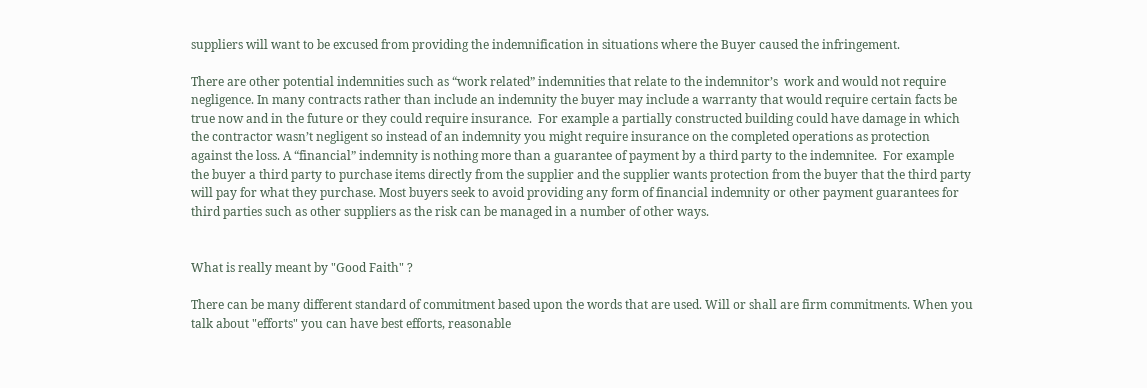suppliers will want to be excused from providing the indemnification in situations where the Buyer caused the infringement.

There are other potential indemnities such as “work related” indemnities that relate to the indemnitor’s  work and would not require negligence. In many contracts rather than include an indemnity the buyer may include a warranty that would require certain facts be true now and in the future or they could require insurance.  For example a partially constructed building could have damage in which the contractor wasn’t negligent so instead of an indemnity you might require insurance on the completed operations as protection against the loss. A “financial” indemnity is nothing more than a guarantee of payment by a third party to the indemnitee.  For example the buyer a third party to purchase items directly from the supplier and the supplier wants protection from the buyer that the third party will pay for what they purchase. Most buyers seek to avoid providing any form of financial indemnity or other payment guarantees for third parties such as other suppliers as the risk can be managed in a number of other ways.


What is really meant by "Good Faith" ?

There can be many different standard of commitment based upon the words that are used. Will or shall are firm commitments. When you talk about "efforts" you can have best efforts, reasonable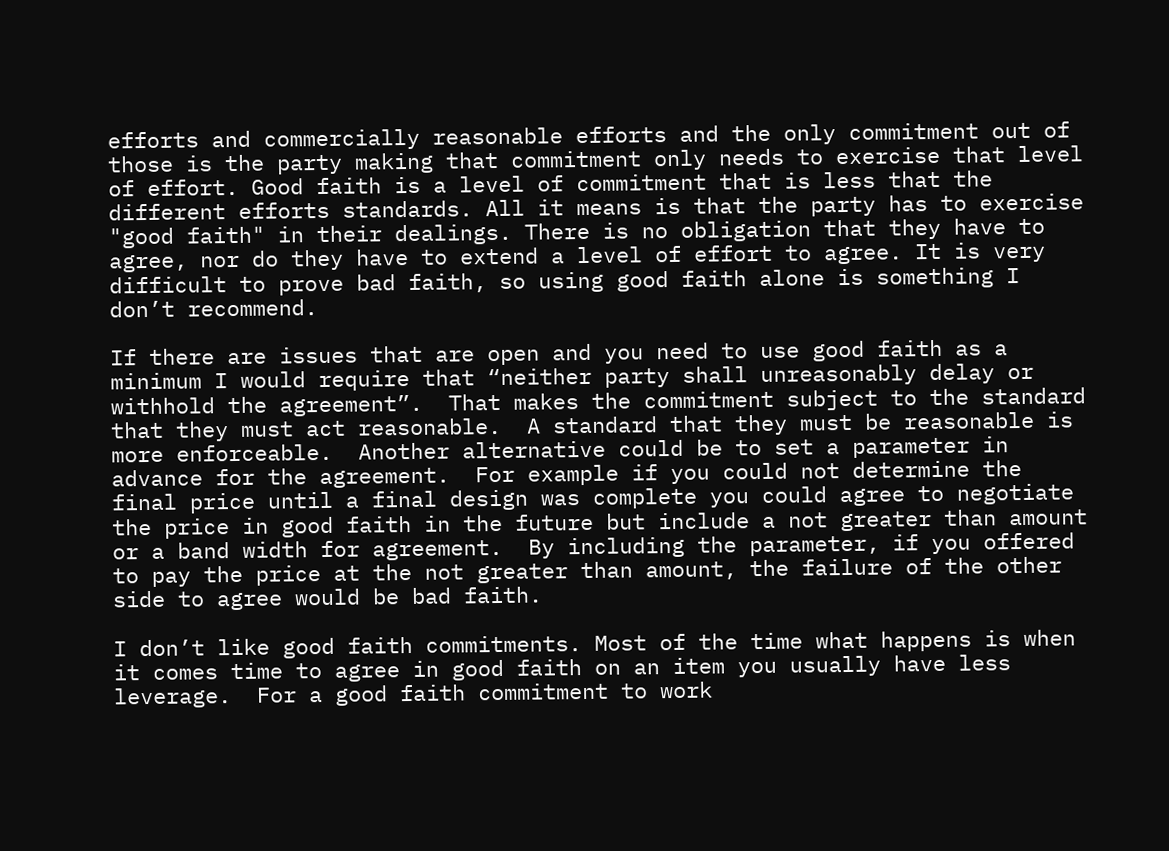efforts and commercially reasonable efforts and the only commitment out of those is the party making that commitment only needs to exercise that level of effort. Good faith is a level of commitment that is less that the different efforts standards. All it means is that the party has to exercise "good faith" in their dealings. There is no obligation that they have to agree, nor do they have to extend a level of effort to agree. It is very difficult to prove bad faith, so using good faith alone is something I don’t recommend.

If there are issues that are open and you need to use good faith as a minimum I would require that “neither party shall unreasonably delay or withhold the agreement”.  That makes the commitment subject to the standard that they must act reasonable.  A standard that they must be reasonable is more enforceable.  Another alternative could be to set a parameter in advance for the agreement.  For example if you could not determine the final price until a final design was complete you could agree to negotiate the price in good faith in the future but include a not greater than amount or a band width for agreement.  By including the parameter, if you offered to pay the price at the not greater than amount, the failure of the other side to agree would be bad faith.

I don’t like good faith commitments. Most of the time what happens is when it comes time to agree in good faith on an item you usually have less leverage.  For a good faith commitment to work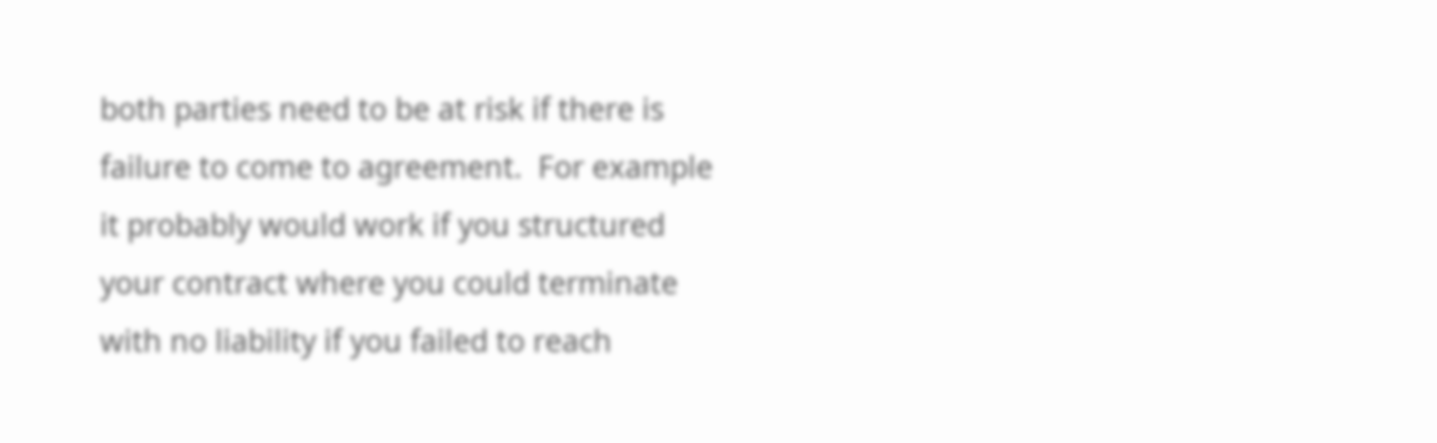both parties need to be at risk if there is failure to come to agreement.  For example it probably would work if you structured your contract where you could terminate with no liability if you failed to reach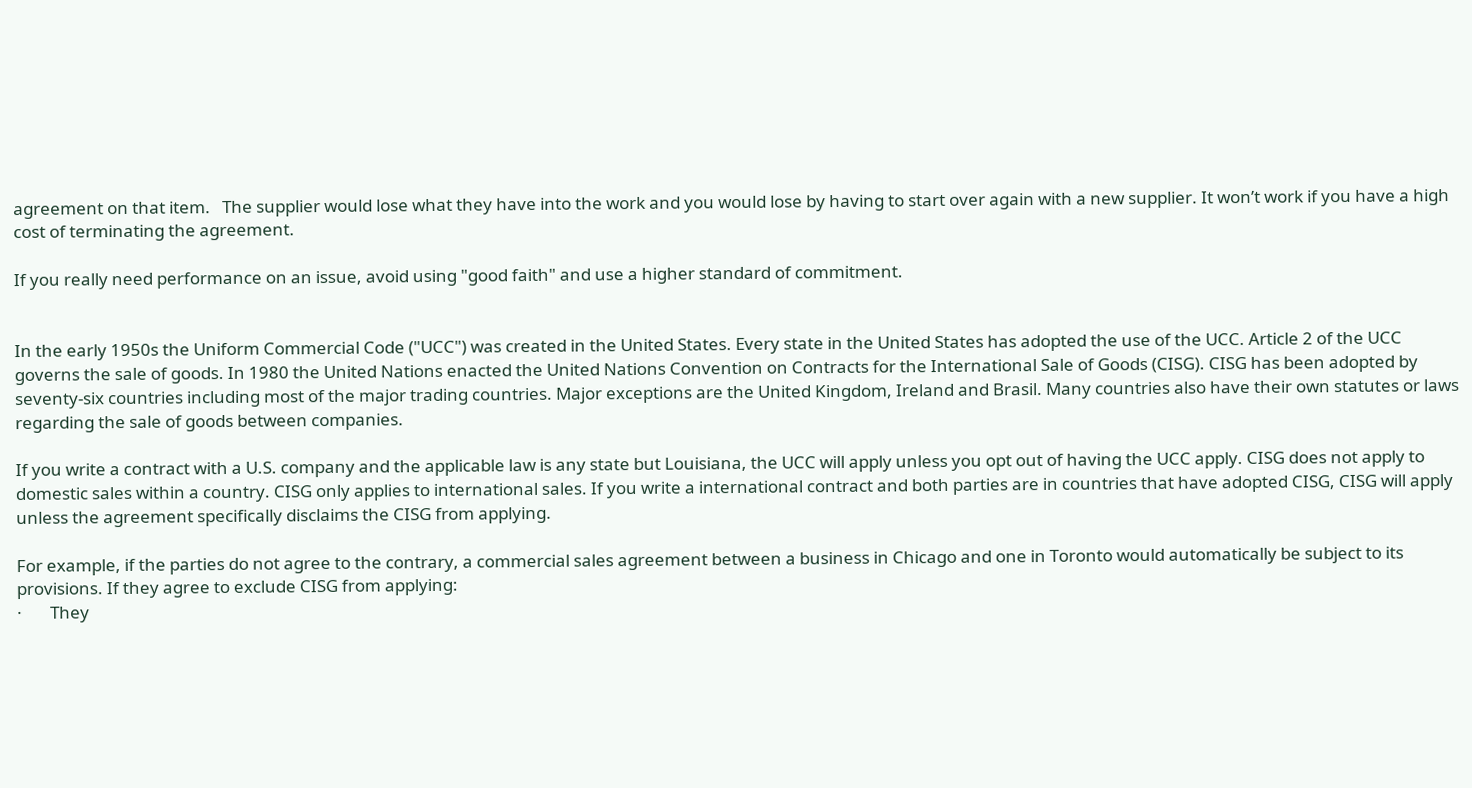agreement on that item.   The supplier would lose what they have into the work and you would lose by having to start over again with a new supplier. It won’t work if you have a high cost of terminating the agreement.

If you really need performance on an issue, avoid using "good faith" and use a higher standard of commitment.


In the early 1950s the Uniform Commercial Code ("UCC") was created in the United States. Every state in the United States has adopted the use of the UCC. Article 2 of the UCC governs the sale of goods. In 1980 the United Nations enacted the United Nations Convention on Contracts for the International Sale of Goods (CISG). CISG has been adopted by seventy-six countries including most of the major trading countries. Major exceptions are the United Kingdom, Ireland and Brasil. Many countries also have their own statutes or laws regarding the sale of goods between companies.

If you write a contract with a U.S. company and the applicable law is any state but Louisiana, the UCC will apply unless you opt out of having the UCC apply. CISG does not apply to domestic sales within a country. CISG only applies to international sales. If you write a international contract and both parties are in countries that have adopted CISG, CISG will apply unless the agreement specifically disclaims the CISG from applying.

For example, if the parties do not agree to the contrary, a commercial sales agreement between a business in Chicago and one in Toronto would automatically be subject to its provisions. If they agree to exclude CISG from applying:
·       They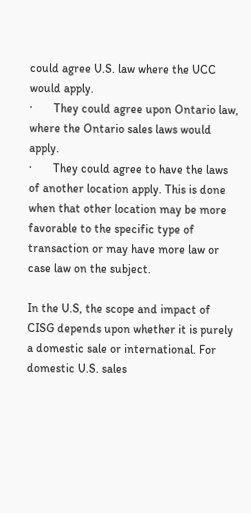could agree U.S. law where the UCC would apply.
·       They could agree upon Ontario law, where the Ontario sales laws would apply.
·       They could agree to have the laws of another location apply. This is done when that other location may be more favorable to the specific type of transaction or may have more law or case law on the subject.

In the U.S, the scope and impact of CISG depends upon whether it is purely a domestic sale or international. For domestic U.S. sales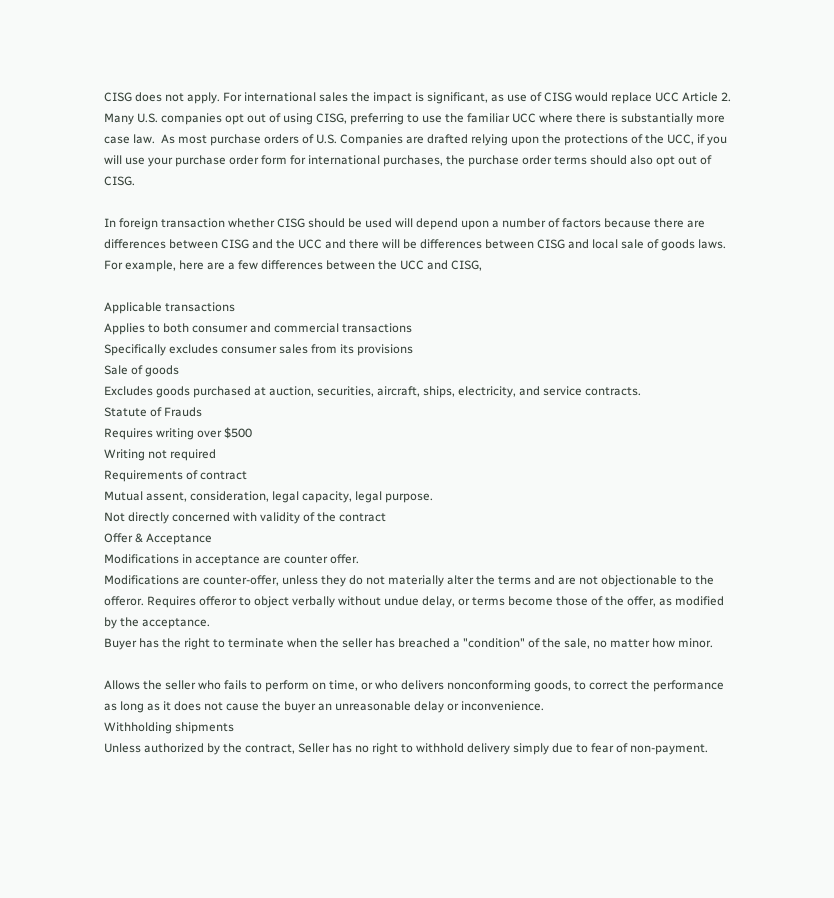CISG does not apply. For international sales the impact is significant, as use of CISG would replace UCC Article 2. Many U.S. companies opt out of using CISG, preferring to use the familiar UCC where there is substantially more case law.  As most purchase orders of U.S. Companies are drafted relying upon the protections of the UCC, if you will use your purchase order form for international purchases, the purchase order terms should also opt out of CISG.

In foreign transaction whether CISG should be used will depend upon a number of factors because there are differences between CISG and the UCC and there will be differences between CISG and local sale of goods laws.
For example, here are a few differences between the UCC and CISG,

Applicable transactions
Applies to both consumer and commercial transactions
Specifically excludes consumer sales from its provisions
Sale of goods
Excludes goods purchased at auction, securities, aircraft, ships, electricity, and service contracts.
Statute of Frauds
Requires writing over $500
Writing not required
Requirements of contract
Mutual assent, consideration, legal capacity, legal purpose.
Not directly concerned with validity of the contract
Offer & Acceptance
Modifications in acceptance are counter offer.
Modifications are counter-offer, unless they do not materially alter the terms and are not objectionable to the offeror. Requires offeror to object verbally without undue delay, or terms become those of the offer, as modified by the acceptance.
Buyer has the right to terminate when the seller has breached a "condition" of the sale, no matter how minor.

Allows the seller who fails to perform on time, or who delivers nonconforming goods, to correct the performance as long as it does not cause the buyer an unreasonable delay or inconvenience.
Withholding shipments
Unless authorized by the contract, Seller has no right to withhold delivery simply due to fear of non-payment.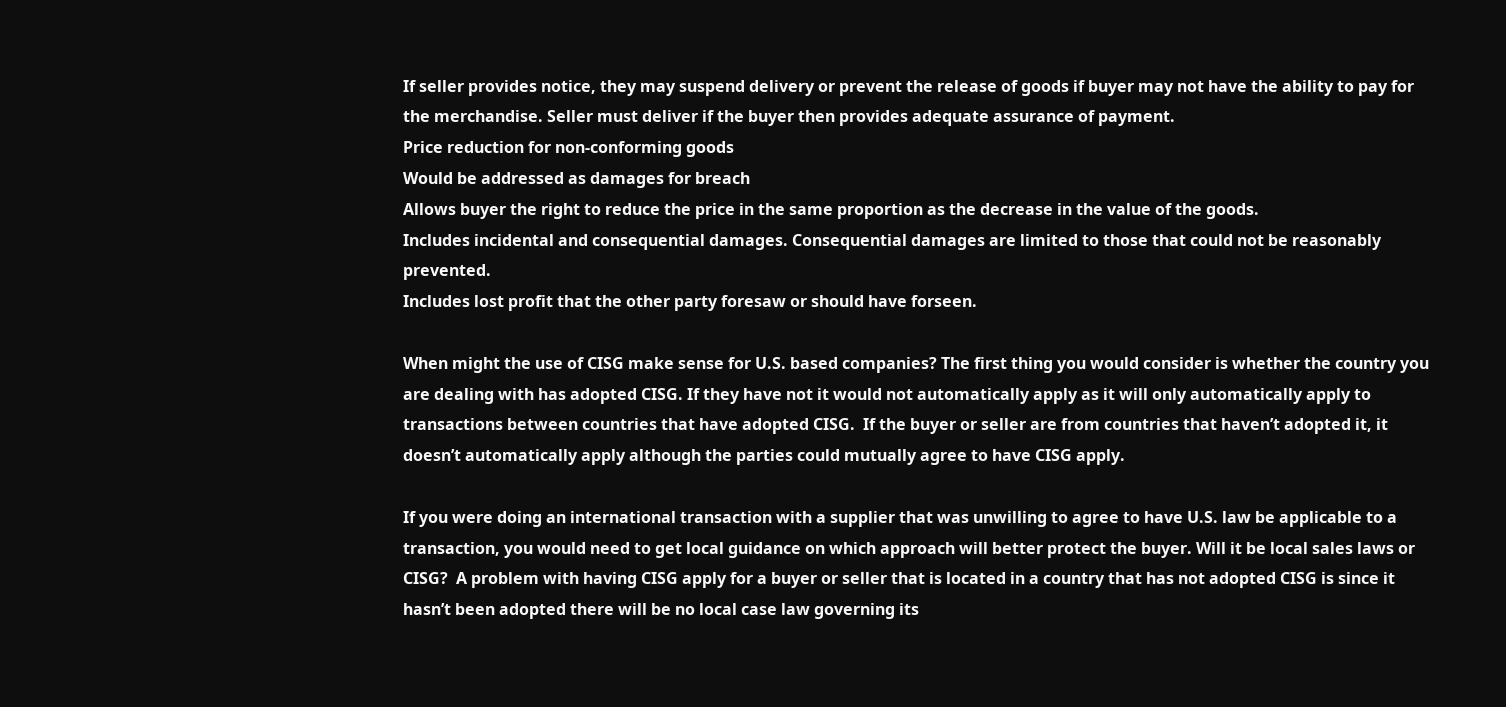If seller provides notice, they may suspend delivery or prevent the release of goods if buyer may not have the ability to pay for the merchandise. Seller must deliver if the buyer then provides adequate assurance of payment.
Price reduction for non-conforming goods
Would be addressed as damages for breach
Allows buyer the right to reduce the price in the same proportion as the decrease in the value of the goods.
Includes incidental and consequential damages. Consequential damages are limited to those that could not be reasonably prevented.
Includes lost profit that the other party foresaw or should have forseen.

When might the use of CISG make sense for U.S. based companies? The first thing you would consider is whether the country you are dealing with has adopted CISG. If they have not it would not automatically apply as it will only automatically apply to transactions between countries that have adopted CISG.  If the buyer or seller are from countries that haven’t adopted it, it doesn’t automatically apply although the parties could mutually agree to have CISG apply.

If you were doing an international transaction with a supplier that was unwilling to agree to have U.S. law be applicable to a transaction, you would need to get local guidance on which approach will better protect the buyer. Will it be local sales laws or CISG?  A problem with having CISG apply for a buyer or seller that is located in a country that has not adopted CISG is since it hasn’t been adopted there will be no local case law governing its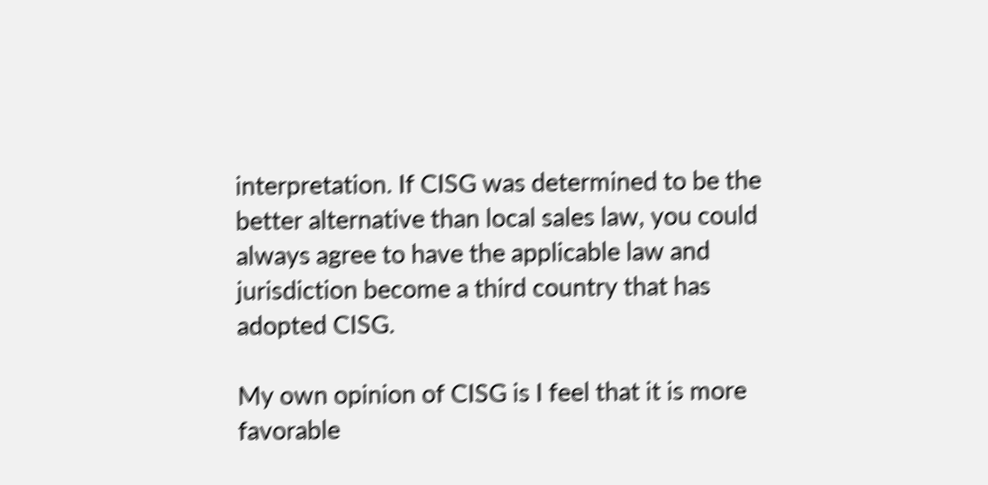interpretation. If CISG was determined to be the better alternative than local sales law, you could always agree to have the applicable law and jurisdiction become a third country that has adopted CISG.

My own opinion of CISG is I feel that it is more favorable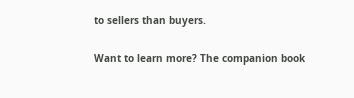to sellers than buyers.

Want to learn more? The companion book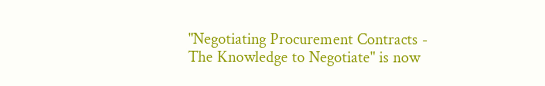"Negotiating Procurement Contracts - The Knowledge to Negotiate" is now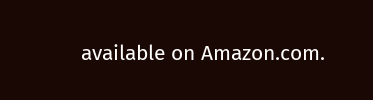available on Amazon.com.